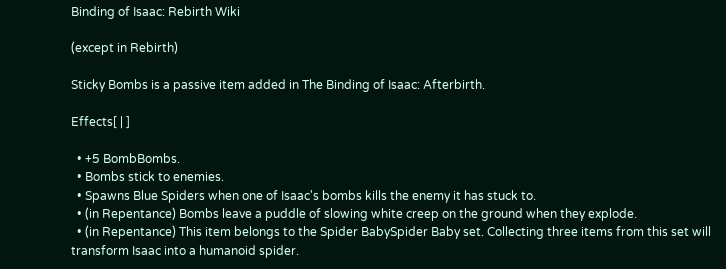Binding of Isaac: Rebirth Wiki

(except in Rebirth)

Sticky Bombs is a passive item added in The Binding of Isaac: Afterbirth.

Effects[ | ]

  • +5 BombBombs.
  • Bombs stick to enemies.
  • Spawns Blue Spiders when one of Isaac's bombs kills the enemy it has stuck to.
  • (in Repentance) Bombs leave a puddle of slowing white creep on the ground when they explode.
  • (in Repentance) This item belongs to the Spider BabySpider Baby set. Collecting three items from this set will transform Isaac into a humanoid spider.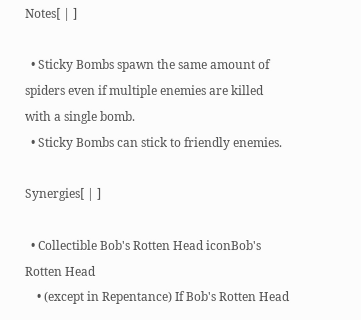Notes[ | ]

  • Sticky Bombs spawn the same amount of spiders even if multiple enemies are killed with a single bomb.
  • Sticky Bombs can stick to friendly enemies.

Synergies[ | ]

  • Collectible Bob's Rotten Head iconBob's Rotten Head
    • (except in Repentance) If Bob's Rotten Head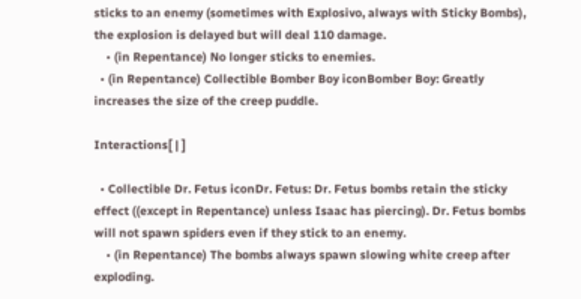sticks to an enemy (sometimes with Explosivo, always with Sticky Bombs), the explosion is delayed but will deal 110 damage.
    • (in Repentance) No longer sticks to enemies.
  • (in Repentance) Collectible Bomber Boy iconBomber Boy: Greatly increases the size of the creep puddle.

Interactions[ | ]

  • Collectible Dr. Fetus iconDr. Fetus: Dr. Fetus bombs retain the sticky effect ((except in Repentance) unless Isaac has piercing). Dr. Fetus bombs will not spawn spiders even if they stick to an enemy.
    • (in Repentance) The bombs always spawn slowing white creep after exploding.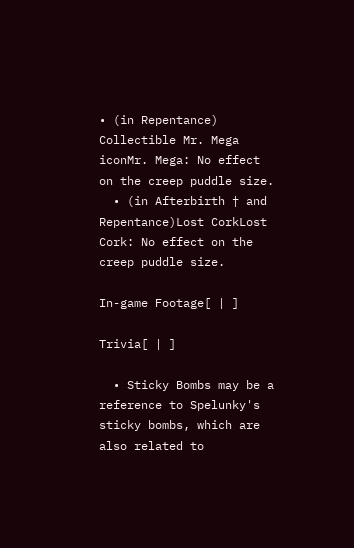• (in Repentance) Collectible Mr. Mega iconMr. Mega: No effect on the creep puddle size.
  • (in Afterbirth † and Repentance)Lost CorkLost Cork: No effect on the creep puddle size.

In-game Footage[ | ]

Trivia[ | ]

  • Sticky Bombs may be a reference to Spelunky's sticky bombs, which are also related to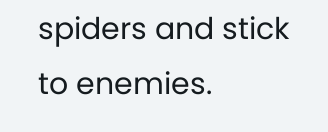spiders and stick to enemies.